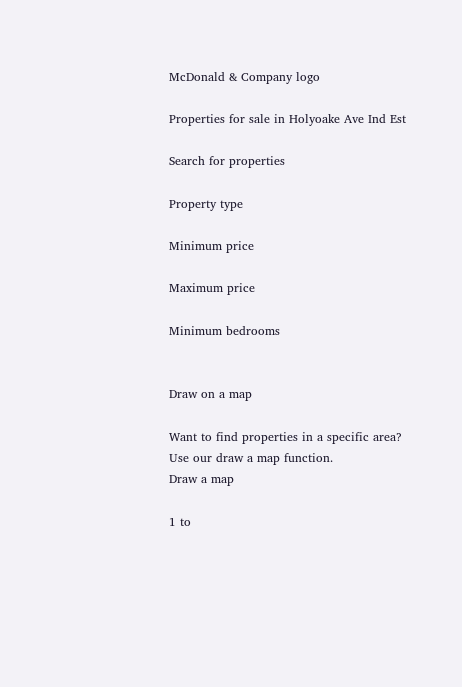McDonald & Company logo

Properties for sale in Holyoake Ave Ind Est

Search for properties

Property type

Minimum price

Maximum price

Minimum bedrooms


Draw on a map

Want to find properties in a specific area?
Use our draw a map function.
Draw a map

1 to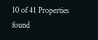10 of 41 Properties found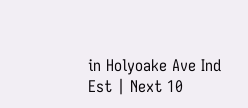in Holyoake Ave Ind Est | Next 10